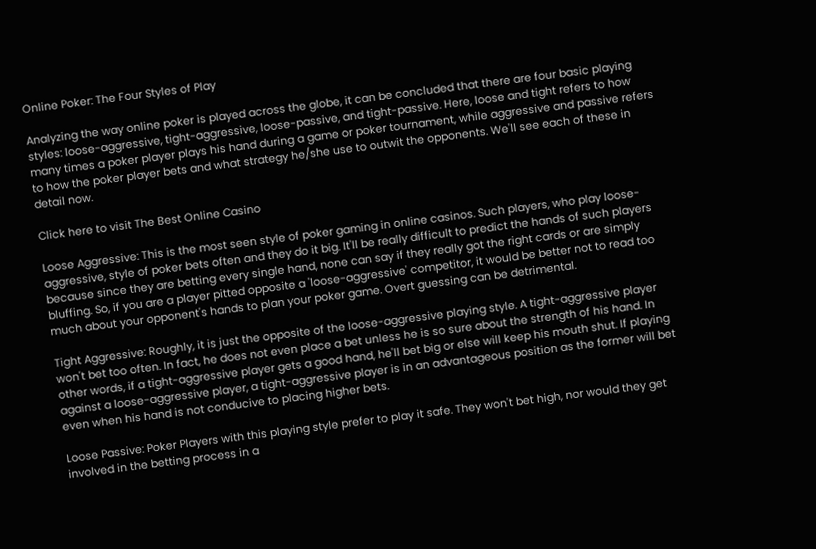Online Poker: The Four Styles of Play

Analyzing the way online poker is played across the globe, it can be concluded that there are four basic playing styles: loose-aggressive, tight-aggressive, loose-passive, and tight-passive. Here, loose and tight refers to how many times a poker player plays his hand during a game or poker tournament, while aggressive and passive refers to how the poker player bets and what strategy he/she use to outwit the opponents. We'll see each of these in detail now.

Click here to visit The Best Online Casino

Loose Aggressive: This is the most seen style of poker gaming in online casinos. Such players, who play loose-aggressive, style of poker bets often and they do it big. It'll be really difficult to predict the hands of such players because since they are betting every single hand, none can say if they really got the right cards or are simply bluffing. So, if you are a player pitted opposite a 'loose-aggressive' competitor, it would be better not to read too much about your opponent's hands to plan your poker game. Overt guessing can be detrimental.

Tight Aggressive: Roughly, it is just the opposite of the loose-aggressive playing style. A tight-aggressive player won't bet too often. In fact, he does not even place a bet unless he is so sure about the strength of his hand. In other words, if a tight-aggressive player gets a good hand, he'll bet big or else will keep his mouth shut. If playing against a loose-aggressive player, a tight-aggressive player is in an advantageous position as the former will bet even when his hand is not conducive to placing higher bets.

Loose Passive: Poker Players with this playing style prefer to play it safe. They won't bet high, nor would they get involved in the betting process in a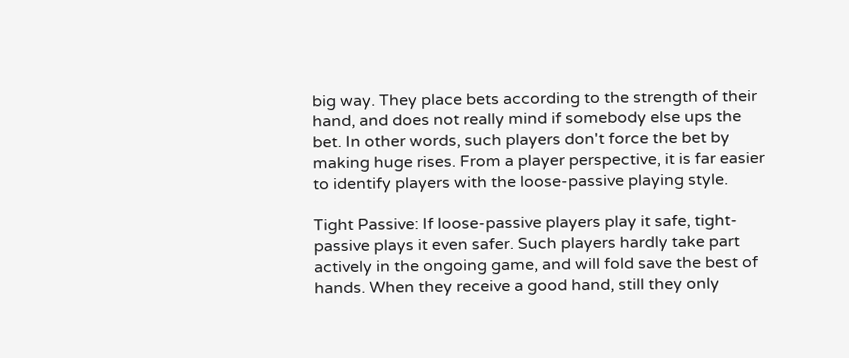big way. They place bets according to the strength of their hand, and does not really mind if somebody else ups the bet. In other words, such players don't force the bet by making huge rises. From a player perspective, it is far easier to identify players with the loose-passive playing style.

Tight Passive: If loose-passive players play it safe, tight-passive plays it even safer. Such players hardly take part actively in the ongoing game, and will fold save the best of hands. When they receive a good hand, still they only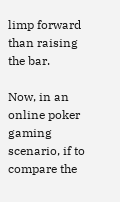limp forward than raising the bar.

Now, in an online poker gaming scenario, if to compare the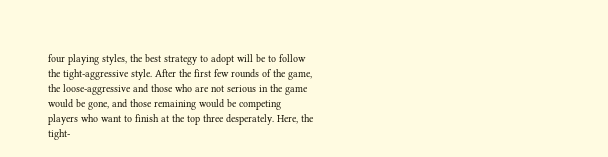four playing styles, the best strategy to adopt will be to follow the tight-aggressive style. After the first few rounds of the game, the loose-aggressive and those who are not serious in the game would be gone, and those remaining would be competing players who want to finish at the top three desperately. Here, the tight-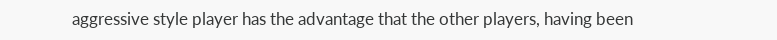aggressive style player has the advantage that the other players, having been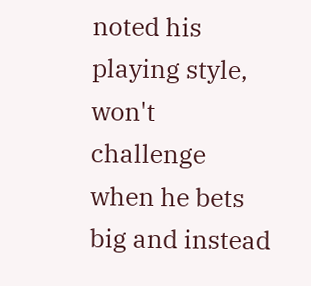noted his playing style, won't challenge when he bets big and instead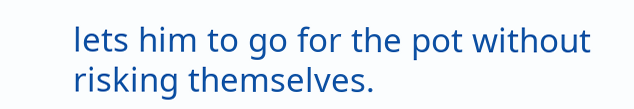lets him to go for the pot without risking themselves.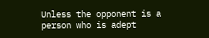Unless the opponent is a person who is adept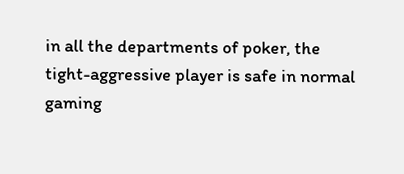in all the departments of poker, the tight-aggressive player is safe in normal gaming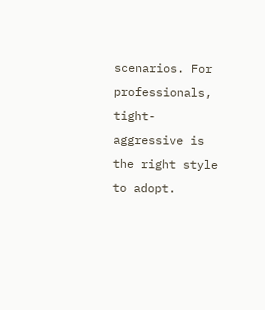scenarios. For professionals, tight-aggressive is the right style to adopt.